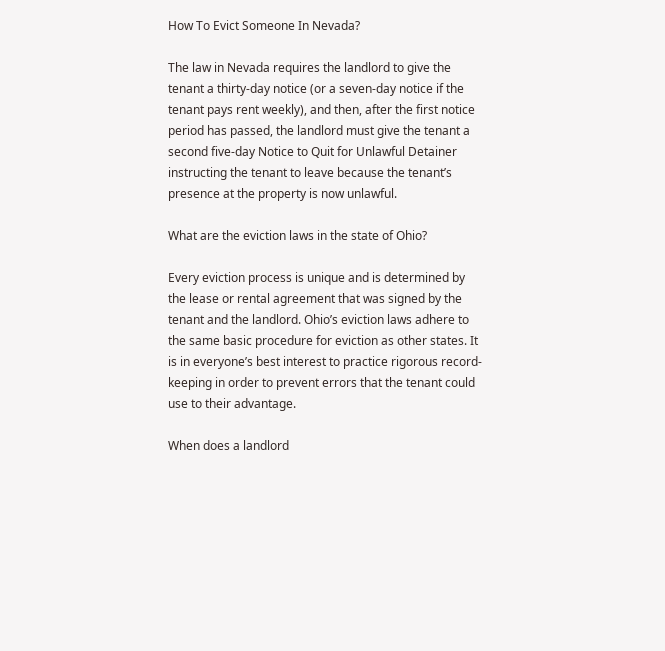How To Evict Someone In Nevada?

The law in Nevada requires the landlord to give the tenant a thirty-day notice (or a seven-day notice if the tenant pays rent weekly), and then, after the first notice period has passed, the landlord must give the tenant a second five-day Notice to Quit for Unlawful Detainer instructing the tenant to leave because the tenant’s presence at the property is now unlawful.

What are the eviction laws in the state of Ohio?

Every eviction process is unique and is determined by the lease or rental agreement that was signed by the tenant and the landlord. Ohio’s eviction laws adhere to the same basic procedure for eviction as other states. It is in everyone’s best interest to practice rigorous record-keeping in order to prevent errors that the tenant could use to their advantage.

When does a landlord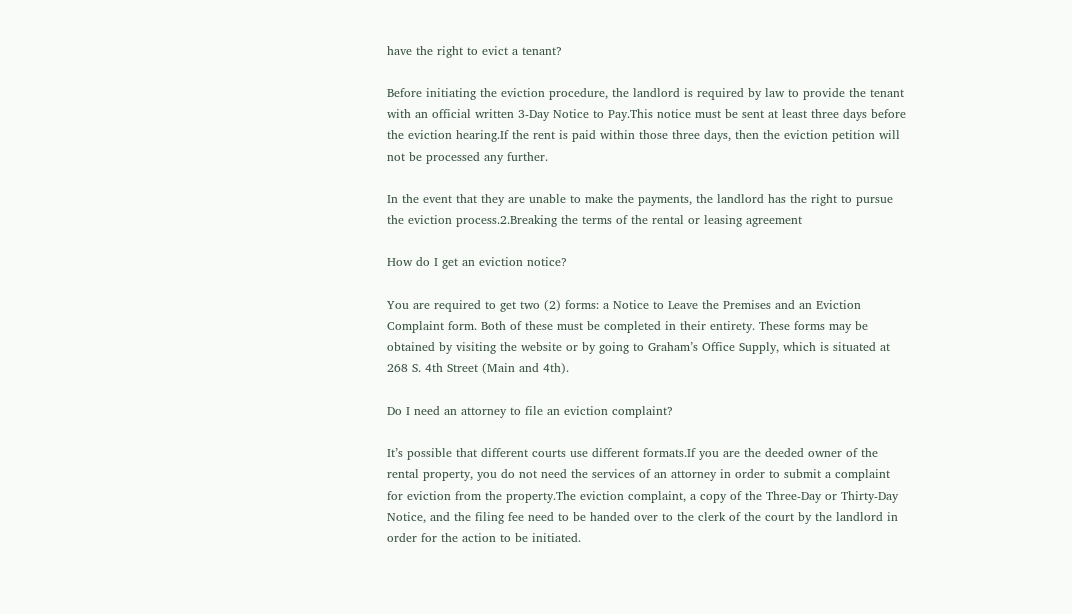have the right to evict a tenant?

Before initiating the eviction procedure, the landlord is required by law to provide the tenant with an official written 3-Day Notice to Pay.This notice must be sent at least three days before the eviction hearing.If the rent is paid within those three days, then the eviction petition will not be processed any further.

In the event that they are unable to make the payments, the landlord has the right to pursue the eviction process.2.Breaking the terms of the rental or leasing agreement

How do I get an eviction notice?

You are required to get two (2) forms: a Notice to Leave the Premises and an Eviction Complaint form. Both of these must be completed in their entirety. These forms may be obtained by visiting the website or by going to Graham’s Office Supply, which is situated at 268 S. 4th Street (Main and 4th).

Do I need an attorney to file an eviction complaint?

It’s possible that different courts use different formats.If you are the deeded owner of the rental property, you do not need the services of an attorney in order to submit a complaint for eviction from the property.The eviction complaint, a copy of the Three-Day or Thirty-Day Notice, and the filing fee need to be handed over to the clerk of the court by the landlord in order for the action to be initiated.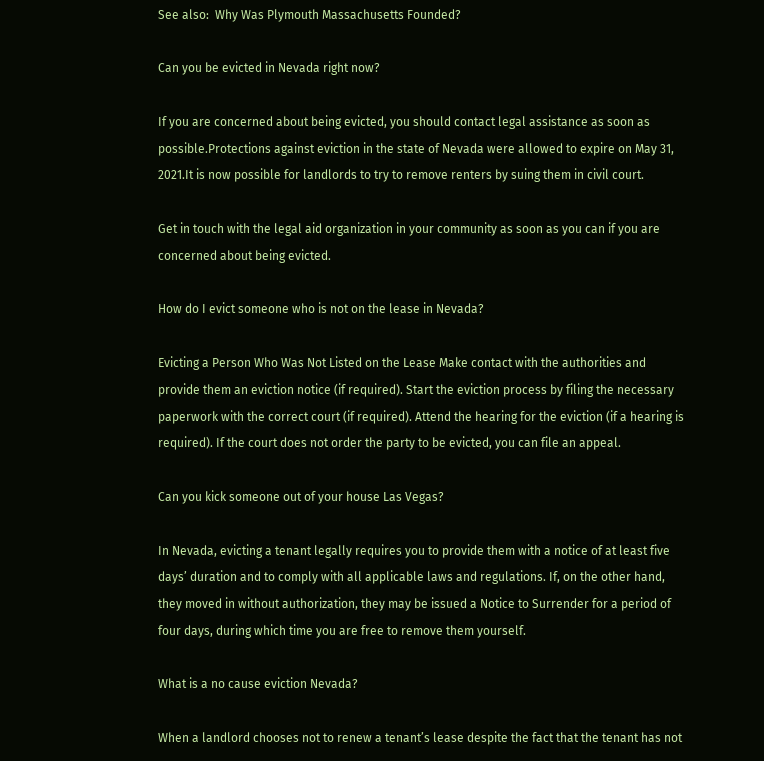See also:  Why Was Plymouth Massachusetts Founded?

Can you be evicted in Nevada right now?

If you are concerned about being evicted, you should contact legal assistance as soon as possible.Protections against eviction in the state of Nevada were allowed to expire on May 31, 2021.It is now possible for landlords to try to remove renters by suing them in civil court.

Get in touch with the legal aid organization in your community as soon as you can if you are concerned about being evicted.

How do I evict someone who is not on the lease in Nevada?

Evicting a Person Who Was Not Listed on the Lease Make contact with the authorities and provide them an eviction notice (if required). Start the eviction process by filing the necessary paperwork with the correct court (if required). Attend the hearing for the eviction (if a hearing is required). If the court does not order the party to be evicted, you can file an appeal.

Can you kick someone out of your house Las Vegas?

In Nevada, evicting a tenant legally requires you to provide them with a notice of at least five days’ duration and to comply with all applicable laws and regulations. If, on the other hand, they moved in without authorization, they may be issued a Notice to Surrender for a period of four days, during which time you are free to remove them yourself.

What is a no cause eviction Nevada?

When a landlord chooses not to renew a tenant’s lease despite the fact that the tenant has not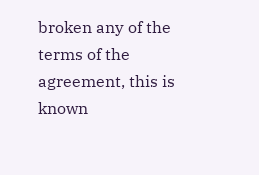broken any of the terms of the agreement, this is known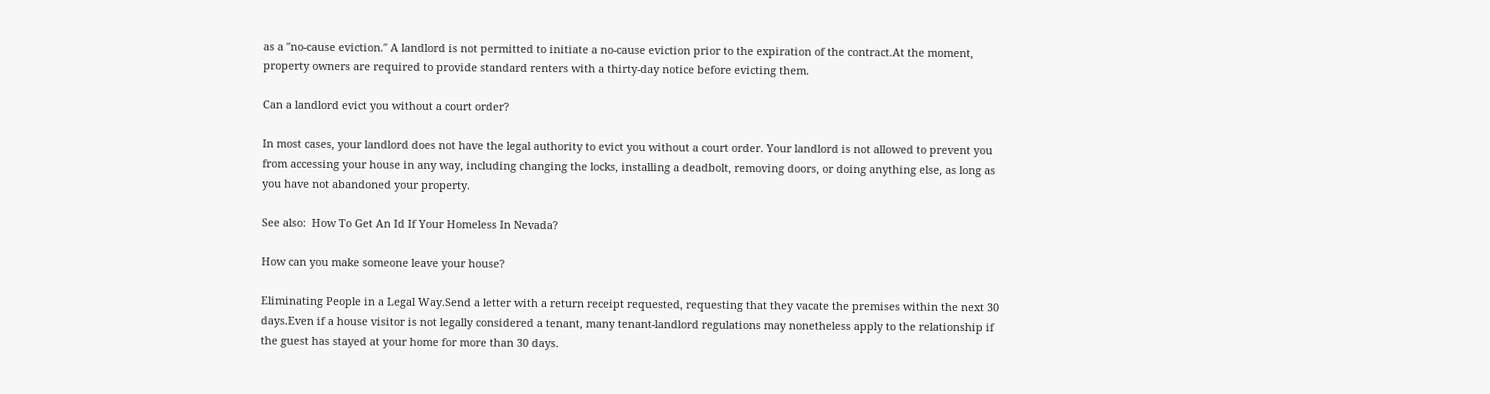as a ″no-cause eviction.″ A landlord is not permitted to initiate a no-cause eviction prior to the expiration of the contract.At the moment, property owners are required to provide standard renters with a thirty-day notice before evicting them.

Can a landlord evict you without a court order?

In most cases, your landlord does not have the legal authority to evict you without a court order. Your landlord is not allowed to prevent you from accessing your house in any way, including changing the locks, installing a deadbolt, removing doors, or doing anything else, as long as you have not abandoned your property.

See also:  How To Get An Id If Your Homeless In Nevada?

How can you make someone leave your house?

Eliminating People in a Legal Way.Send a letter with a return receipt requested, requesting that they vacate the premises within the next 30 days.Even if a house visitor is not legally considered a tenant, many tenant-landlord regulations may nonetheless apply to the relationship if the guest has stayed at your home for more than 30 days.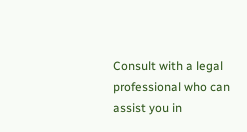Consult with a legal professional who can assist you in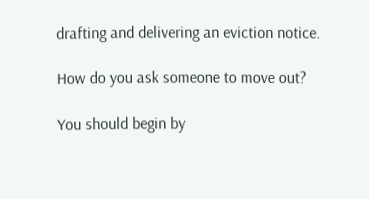drafting and delivering an eviction notice.

How do you ask someone to move out?

You should begin by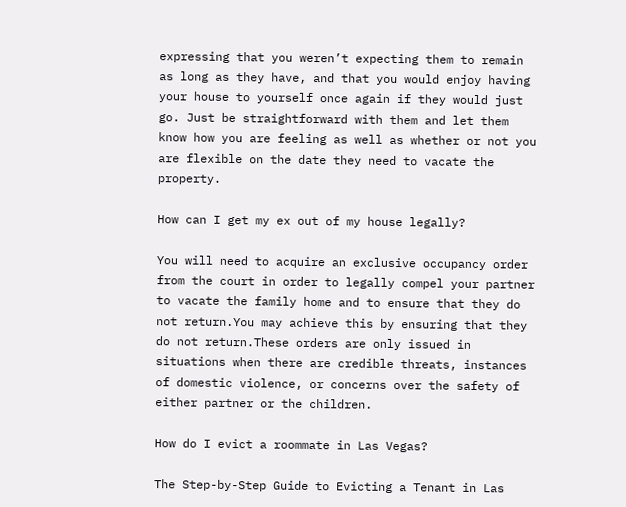expressing that you weren’t expecting them to remain as long as they have, and that you would enjoy having your house to yourself once again if they would just go. Just be straightforward with them and let them know how you are feeling as well as whether or not you are flexible on the date they need to vacate the property.

How can I get my ex out of my house legally?

You will need to acquire an exclusive occupancy order from the court in order to legally compel your partner to vacate the family home and to ensure that they do not return.You may achieve this by ensuring that they do not return.These orders are only issued in situations when there are credible threats, instances of domestic violence, or concerns over the safety of either partner or the children.

How do I evict a roommate in Las Vegas?

The Step-by-Step Guide to Evicting a Tenant in Las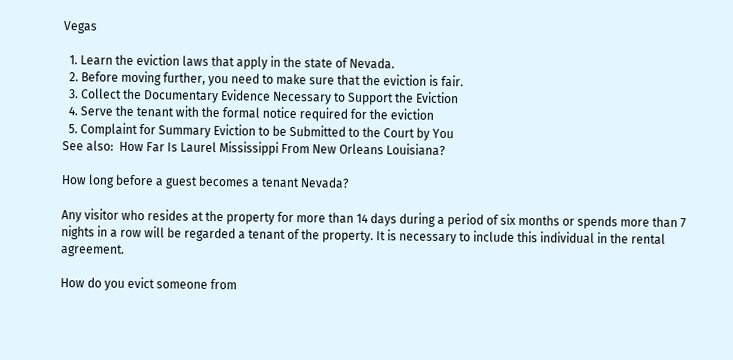Vegas

  1. Learn the eviction laws that apply in the state of Nevada.
  2. Before moving further, you need to make sure that the eviction is fair.
  3. Collect the Documentary Evidence Necessary to Support the Eviction
  4. Serve the tenant with the formal notice required for the eviction
  5. Complaint for Summary Eviction to be Submitted to the Court by You
See also:  How Far Is Laurel Mississippi From New Orleans Louisiana?

How long before a guest becomes a tenant Nevada?

Any visitor who resides at the property for more than 14 days during a period of six months or spends more than 7 nights in a row will be regarded a tenant of the property. It is necessary to include this individual in the rental agreement.

How do you evict someone from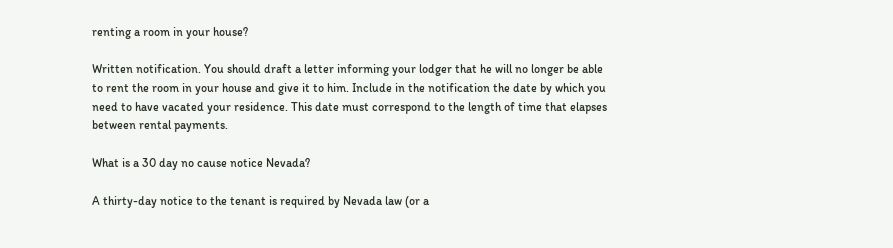renting a room in your house?

Written notification. You should draft a letter informing your lodger that he will no longer be able to rent the room in your house and give it to him. Include in the notification the date by which you need to have vacated your residence. This date must correspond to the length of time that elapses between rental payments.

What is a 30 day no cause notice Nevada?

A thirty-day notice to the tenant is required by Nevada law (or a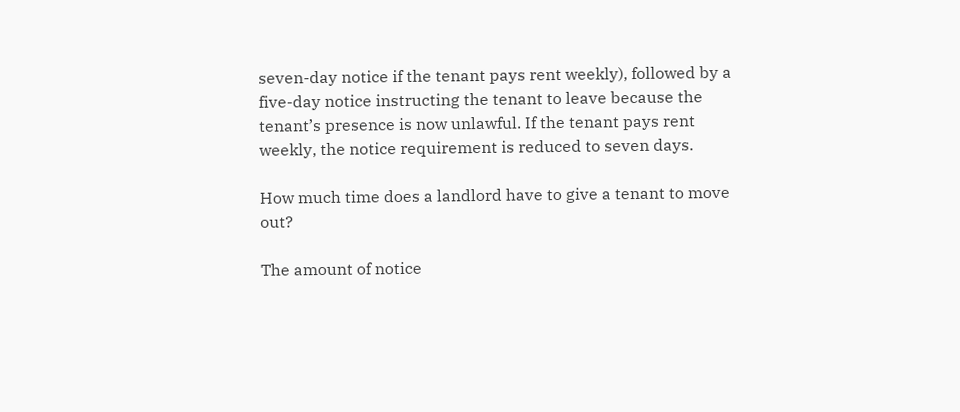seven-day notice if the tenant pays rent weekly), followed by a five-day notice instructing the tenant to leave because the tenant’s presence is now unlawful. If the tenant pays rent weekly, the notice requirement is reduced to seven days.

How much time does a landlord have to give a tenant to move out?

The amount of notice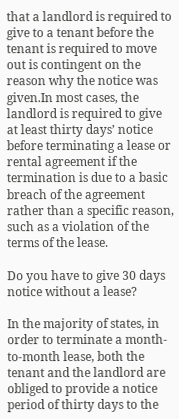that a landlord is required to give to a tenant before the tenant is required to move out is contingent on the reason why the notice was given.In most cases, the landlord is required to give at least thirty days’ notice before terminating a lease or rental agreement if the termination is due to a basic breach of the agreement rather than a specific reason, such as a violation of the terms of the lease.

Do you have to give 30 days notice without a lease?

In the majority of states, in order to terminate a month-to-month lease, both the tenant and the landlord are obliged to provide a notice period of thirty days to the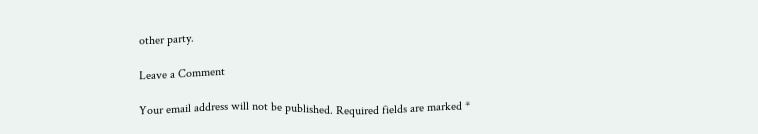other party.

Leave a Comment

Your email address will not be published. Required fields are marked *